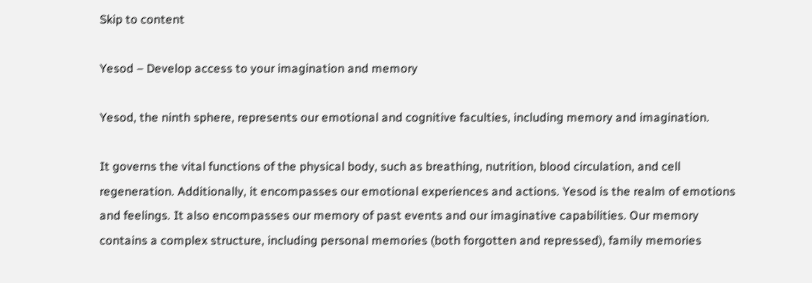Skip to content

Yesod – Develop access to your imagination and memory

Yesod, the ninth sphere, represents our emotional and cognitive faculties, including memory and imagination.

It governs the vital functions of the physical body, such as breathing, nutrition, blood circulation, and cell regeneration. Additionally, it encompasses our emotional experiences and actions. Yesod is the realm of emotions and feelings. It also encompasses our memory of past events and our imaginative capabilities. Our memory contains a complex structure, including personal memories (both forgotten and repressed), family memories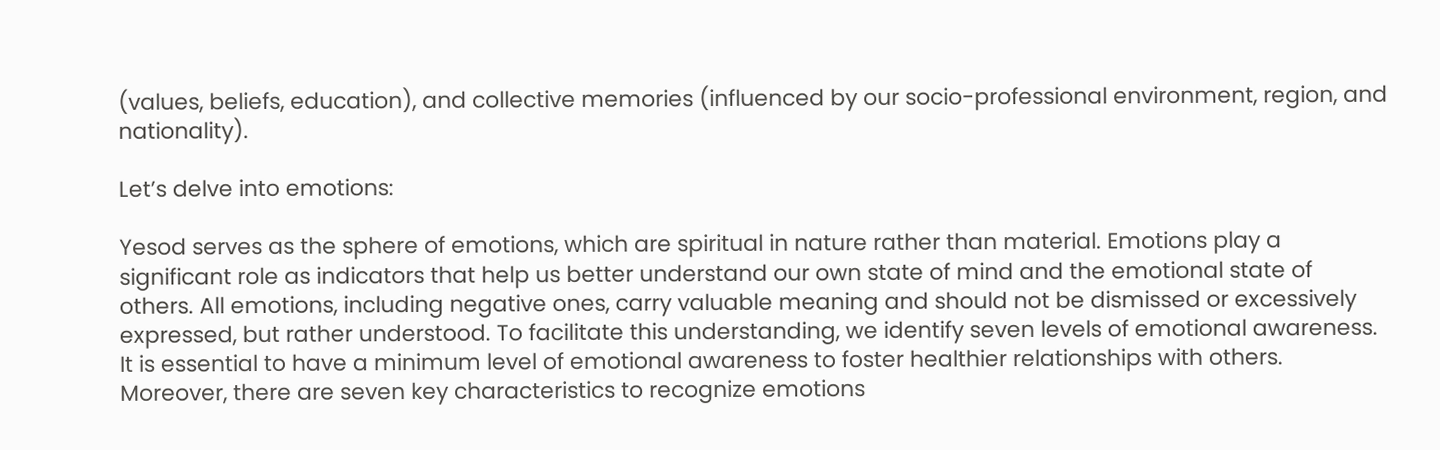(values, beliefs, education), and collective memories (influenced by our socio-professional environment, region, and nationality).

Let’s delve into emotions:

Yesod serves as the sphere of emotions, which are spiritual in nature rather than material. Emotions play a significant role as indicators that help us better understand our own state of mind and the emotional state of others. All emotions, including negative ones, carry valuable meaning and should not be dismissed or excessively expressed, but rather understood. To facilitate this understanding, we identify seven levels of emotional awareness. It is essential to have a minimum level of emotional awareness to foster healthier relationships with others. Moreover, there are seven key characteristics to recognize emotions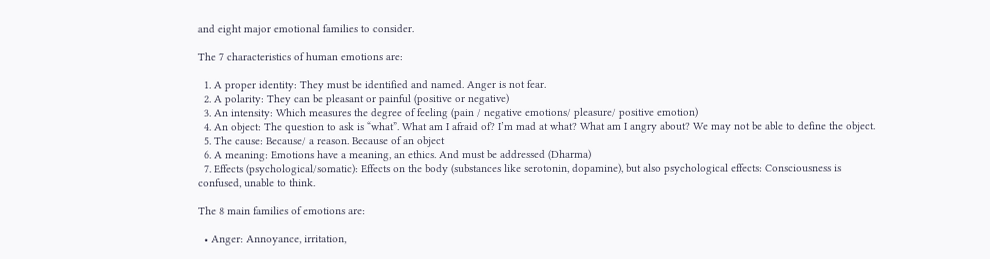and eight major emotional families to consider.

The 7 characteristics of human emotions are:

  1. A proper identity: They must be identified and named. Anger is not fear.
  2. A polarity: They can be pleasant or painful (positive or negative)
  3. An intensity: Which measures the degree of feeling (pain / negative emotions/ pleasure/ positive emotion)
  4. An object: The question to ask is “what”. What am I afraid of? I’m mad at what? What am I angry about? We may not be able to define the object.
  5. The cause: Because/ a reason. Because of an object
  6. A meaning: Emotions have a meaning, an ethics. And must be addressed (Dharma)
  7. Effects (psychological/somatic): Effects on the body (substances like serotonin, dopamine), but also psychological effects: Consciousness is confused, unable to think.

The 8 main families of emotions are:

  • Anger: Annoyance, irritation,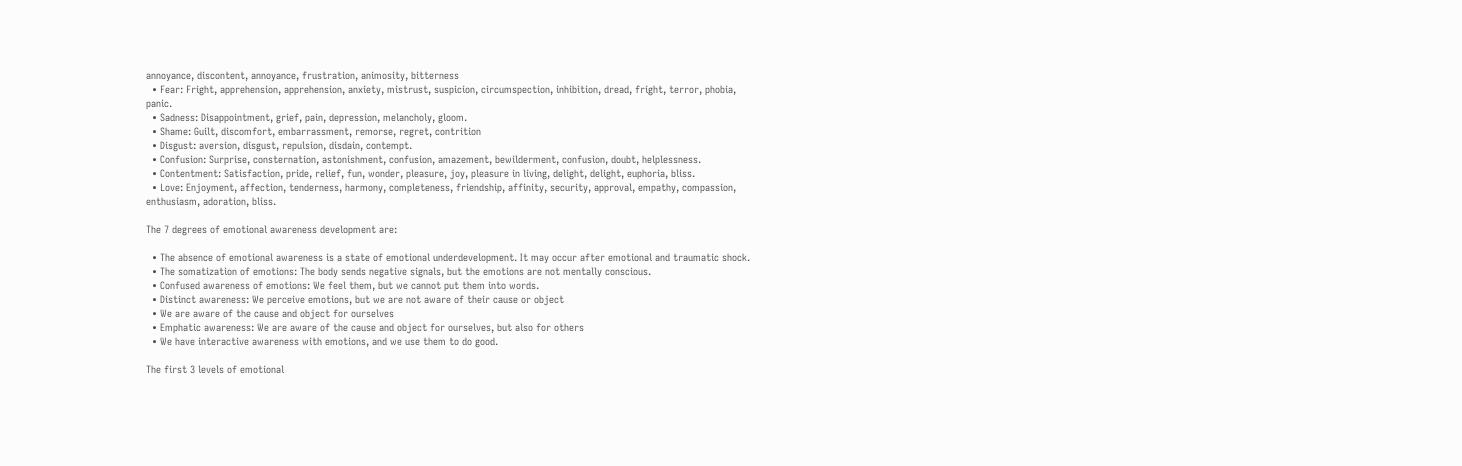annoyance, discontent, annoyance, frustration, animosity, bitterness
  • Fear: Fright, apprehension, apprehension, anxiety, mistrust, suspicion, circumspection, inhibition, dread, fright, terror, phobia, panic.
  • Sadness: Disappointment, grief, pain, depression, melancholy, gloom.
  • Shame: Guilt, discomfort, embarrassment, remorse, regret, contrition
  • Disgust: aversion, disgust, repulsion, disdain, contempt.
  • Confusion: Surprise, consternation, astonishment, confusion, amazement, bewilderment, confusion, doubt, helplessness.
  • Contentment: Satisfaction, pride, relief, fun, wonder, pleasure, joy, pleasure in living, delight, delight, euphoria, bliss.
  • Love: Enjoyment, affection, tenderness, harmony, completeness, friendship, affinity, security, approval, empathy, compassion, enthusiasm, adoration, bliss.

The 7 degrees of emotional awareness development are:

  • The absence of emotional awareness is a state of emotional underdevelopment. It may occur after emotional and traumatic shock.
  • The somatization of emotions: The body sends negative signals, but the emotions are not mentally conscious.
  • Confused awareness of emotions: We feel them, but we cannot put them into words.
  • Distinct awareness: We perceive emotions, but we are not aware of their cause or object
  • We are aware of the cause and object for ourselves
  • Emphatic awareness: We are aware of the cause and object for ourselves, but also for others
  • We have interactive awareness with emotions, and we use them to do good.

The first 3 levels of emotional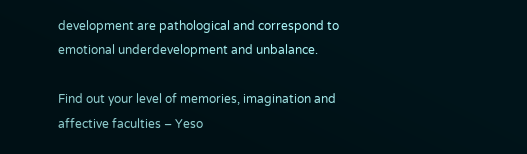development are pathological and correspond to emotional underdevelopment and unbalance.

Find out your level of memories, imagination and affective faculties – Yeso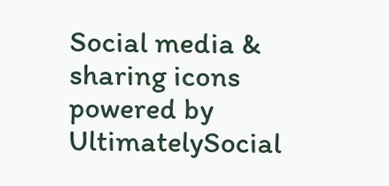Social media & sharing icons powered by UltimatelySocial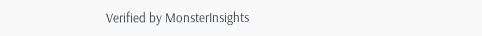Verified by MonsterInsights